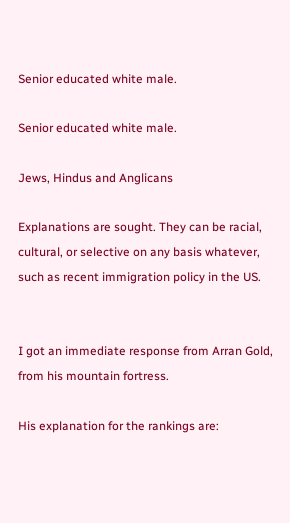Senior educated white male.

Senior educated white male.

Jews, Hindus and Anglicans

Explanations are sought. They can be racial, cultural, or selective on any basis whatever, such as recent immigration policy in the US.


I got an immediate response from Arran Gold, from his mountain fortress.

His explanation for the rankings are: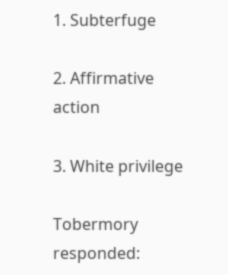1. Subterfuge

2. Affirmative action

3. White privilege

Tobermory responded: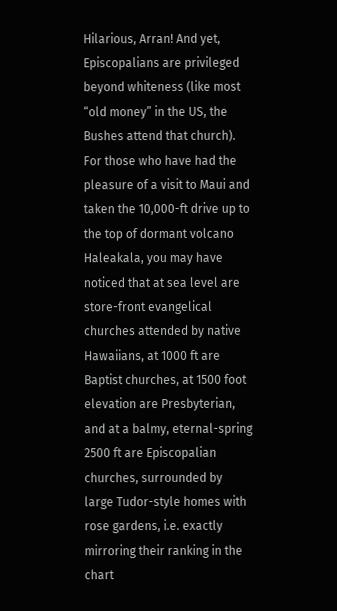Hilarious, Arran! And yet, Episcopalians are privileged beyond whiteness (like most “old money” in the US, the Bushes attend that church). For those who have had the pleasure of a visit to Maui and taken the 10,000-ft drive up to the top of dormant volcano Haleakala, you may have noticed that at sea level are store-front evangelical churches attended by native Hawaiians, at 1000 ft are Baptist churches, at 1500 foot elevation are Presbyterian, and at a balmy, eternal-spring 2500 ft are Episcopalian churches, surrounded by large Tudor-style homes with rose gardens, i.e. exactly mirroring their ranking in the chart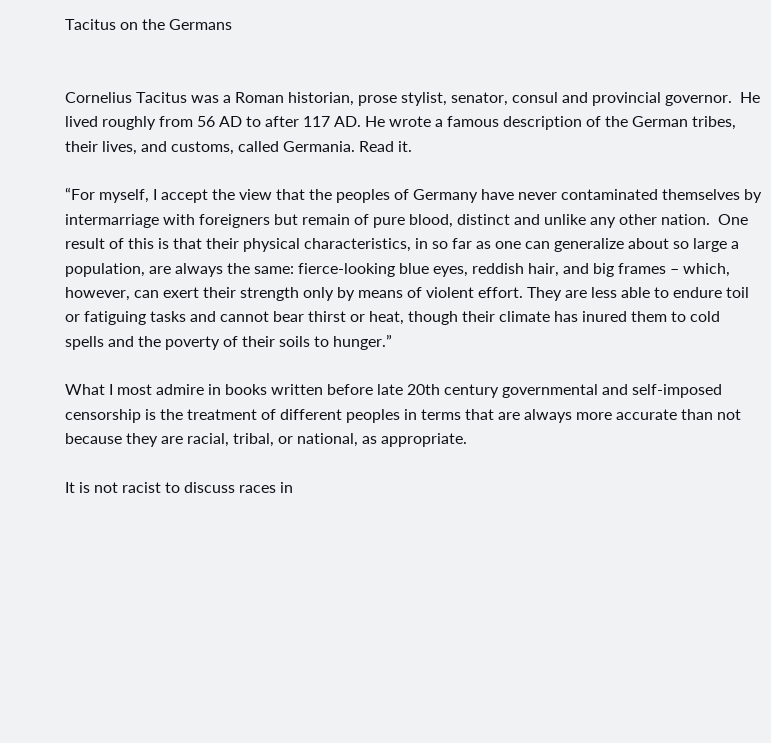Tacitus on the Germans


Cornelius Tacitus was a Roman historian, prose stylist, senator, consul and provincial governor.  He lived roughly from 56 AD to after 117 AD. He wrote a famous description of the German tribes, their lives, and customs, called Germania. Read it.

“For myself, I accept the view that the peoples of Germany have never contaminated themselves by intermarriage with foreigners but remain of pure blood, distinct and unlike any other nation.  One result of this is that their physical characteristics, in so far as one can generalize about so large a population, are always the same: fierce-looking blue eyes, reddish hair, and big frames – which, however, can exert their strength only by means of violent effort. They are less able to endure toil or fatiguing tasks and cannot bear thirst or heat, though their climate has inured them to cold spells and the poverty of their soils to hunger.”

What I most admire in books written before late 20th century governmental and self-imposed censorship is the treatment of different peoples in terms that are always more accurate than not because they are racial, tribal, or national, as appropriate.

It is not racist to discuss races in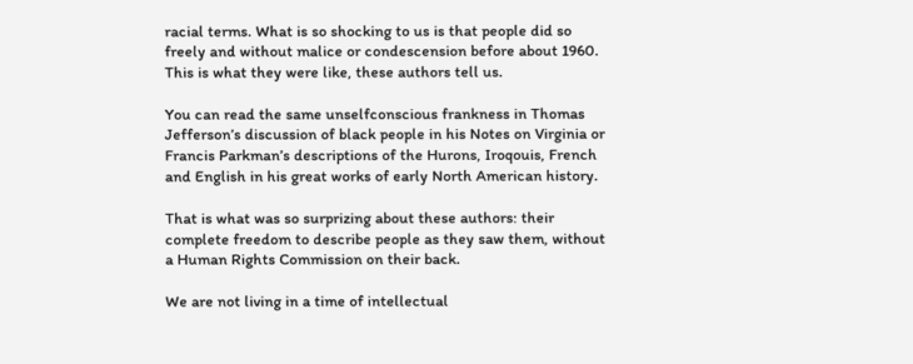racial terms. What is so shocking to us is that people did so freely and without malice or condescension before about 1960. This is what they were like, these authors tell us.

You can read the same unselfconscious frankness in Thomas Jefferson’s discussion of black people in his Notes on Virginia or Francis Parkman’s descriptions of the Hurons, Iroqouis, French and English in his great works of early North American history.

That is what was so surprizing about these authors: their complete freedom to describe people as they saw them, without a Human Rights Commission on their back.

We are not living in a time of intellectual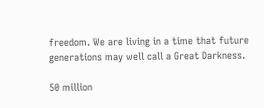freedom. We are living in a time that future generations may well call a Great Darkness.

50 million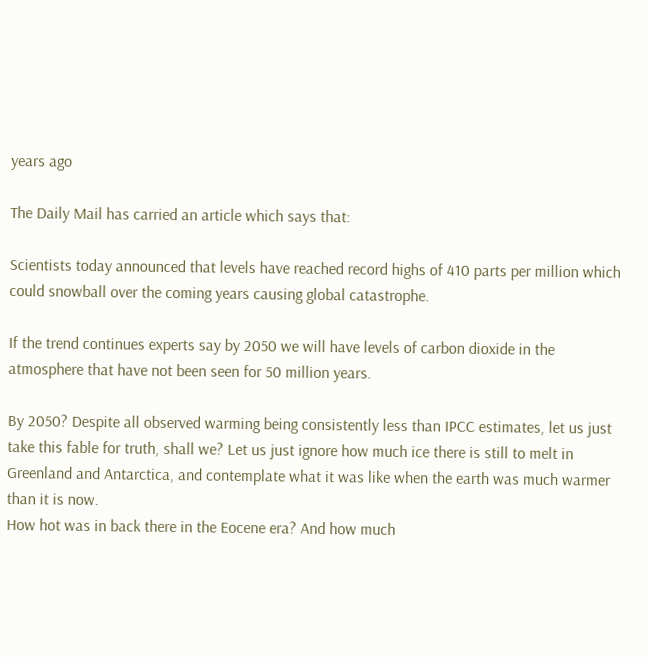years ago

The Daily Mail has carried an article which says that:

Scientists today announced that levels have reached record highs of 410 parts per million which could snowball over the coming years causing global catastrophe.

If the trend continues experts say by 2050 we will have levels of carbon dioxide in the atmosphere that have not been seen for 50 million years.

By 2050? Despite all observed warming being consistently less than IPCC estimates, let us just take this fable for truth, shall we? Let us just ignore how much ice there is still to melt in Greenland and Antarctica, and contemplate what it was like when the earth was much warmer than it is now.
How hot was in back there in the Eocene era? And how much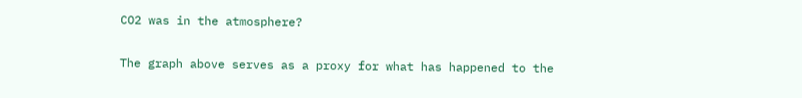CO2 was in the atmosphere?

The graph above serves as a proxy for what has happened to the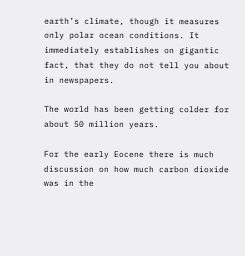earth’s climate, though it measures only polar ocean conditions. It immediately establishes on gigantic fact, that they do not tell you about in newspapers.

The world has been getting colder for about 50 million years.

For the early Eocene there is much discussion on how much carbon dioxide was in the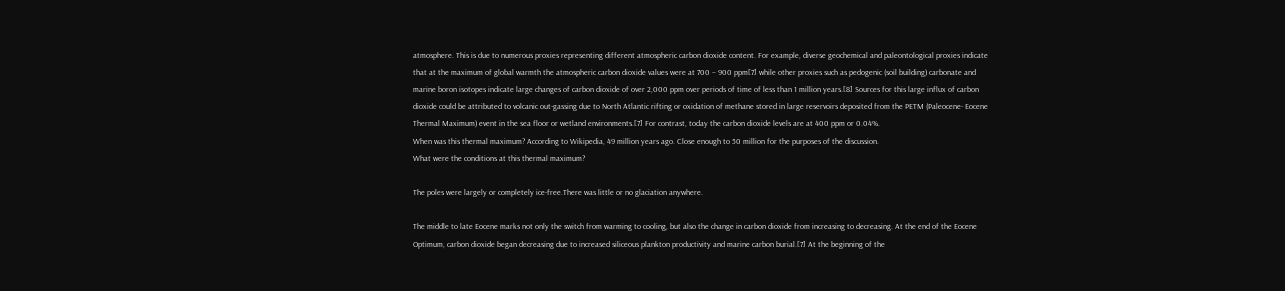atmosphere. This is due to numerous proxies representing different atmospheric carbon dioxide content. For example, diverse geochemical and paleontological proxies indicate that at the maximum of global warmth the atmospheric carbon dioxide values were at 700 – 900 ppm[7] while other proxies such as pedogenic (soil building) carbonate and marine boron isotopes indicate large changes of carbon dioxide of over 2,000 ppm over periods of time of less than 1 million years.[8] Sources for this large influx of carbon dioxide could be attributed to volcanic out-gassing due to North Atlantic rifting or oxidation of methane stored in large reservoirs deposited from the PETM (Paleocene- Eocene Thermal Maximum) event in the sea floor or wetland environments.[7] For contrast, today the carbon dioxide levels are at 400 ppm or 0.04%.
When was this thermal maximum? According to Wikipedia, 49 million years ago. Close enough to 50 million for the purposes of the discussion.
What were the conditions at this thermal maximum?

The poles were largely or completely ice-free.There was little or no glaciation anywhere.

The middle to late Eocene marks not only the switch from warming to cooling, but also the change in carbon dioxide from increasing to decreasing. At the end of the Eocene Optimum, carbon dioxide began decreasing due to increased siliceous plankton productivity and marine carbon burial.[7] At the beginning of the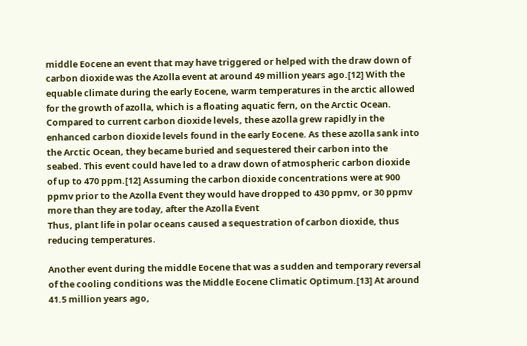middle Eocene an event that may have triggered or helped with the draw down of carbon dioxide was the Azolla event at around 49 million years ago.[12] With the equable climate during the early Eocene, warm temperatures in the arctic allowed for the growth of azolla, which is a floating aquatic fern, on the Arctic Ocean. Compared to current carbon dioxide levels, these azolla grew rapidly in the enhanced carbon dioxide levels found in the early Eocene. As these azolla sank into the Arctic Ocean, they became buried and sequestered their carbon into the seabed. This event could have led to a draw down of atmospheric carbon dioxide of up to 470 ppm.[12] Assuming the carbon dioxide concentrations were at 900 ppmv prior to the Azolla Event they would have dropped to 430 ppmv, or 30 ppmv more than they are today, after the Azolla Event
Thus, plant life in polar oceans caused a sequestration of carbon dioxide, thus reducing temperatures.

Another event during the middle Eocene that was a sudden and temporary reversal of the cooling conditions was the Middle Eocene Climatic Optimum.[13] At around 41.5 million years ago,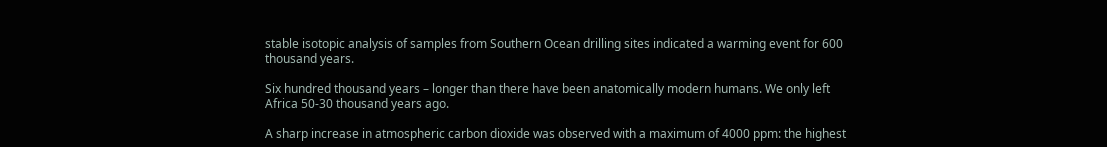stable isotopic analysis of samples from Southern Ocean drilling sites indicated a warming event for 600 thousand years.

Six hundred thousand years – longer than there have been anatomically modern humans. We only left Africa 50-30 thousand years ago.

A sharp increase in atmospheric carbon dioxide was observed with a maximum of 4000 ppm: the highest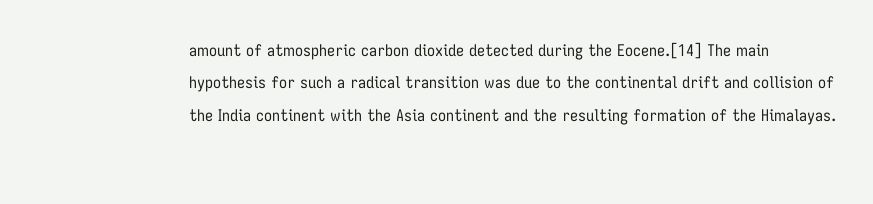amount of atmospheric carbon dioxide detected during the Eocene.[14] The main hypothesis for such a radical transition was due to the continental drift and collision of the India continent with the Asia continent and the resulting formation of the Himalayas.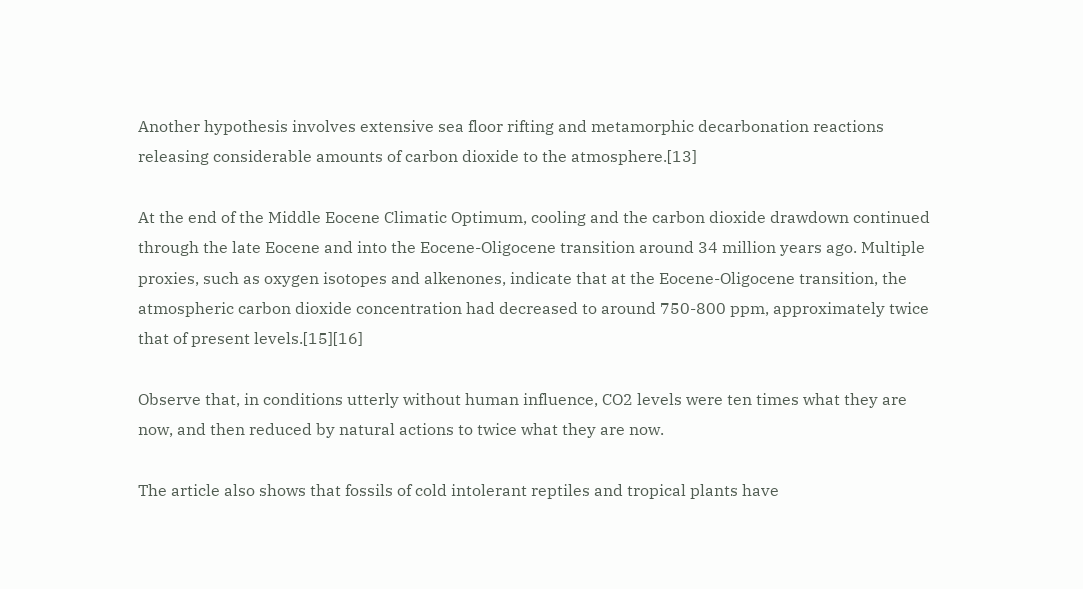Another hypothesis involves extensive sea floor rifting and metamorphic decarbonation reactions releasing considerable amounts of carbon dioxide to the atmosphere.[13]

At the end of the Middle Eocene Climatic Optimum, cooling and the carbon dioxide drawdown continued through the late Eocene and into the Eocene-Oligocene transition around 34 million years ago. Multiple proxies, such as oxygen isotopes and alkenones, indicate that at the Eocene-Oligocene transition, the atmospheric carbon dioxide concentration had decreased to around 750-800 ppm, approximately twice that of present levels.[15][16]

Observe that, in conditions utterly without human influence, CO2 levels were ten times what they are now, and then reduced by natural actions to twice what they are now.

The article also shows that fossils of cold intolerant reptiles and tropical plants have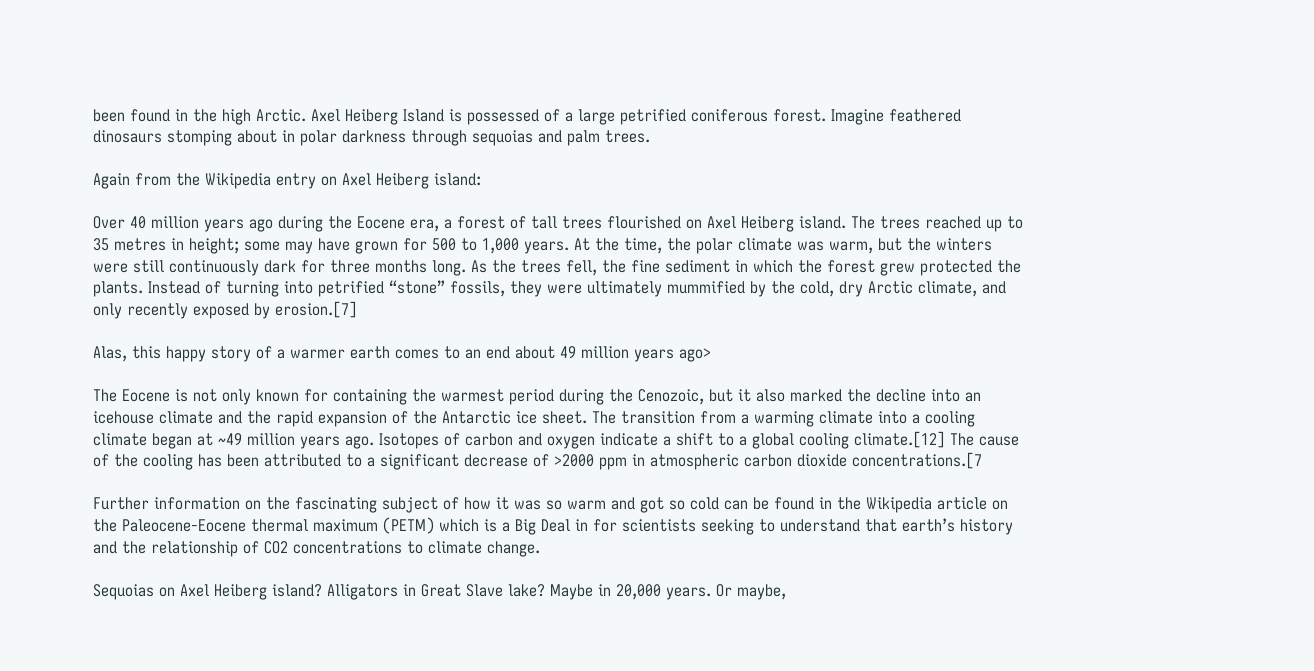been found in the high Arctic. Axel Heiberg Island is possessed of a large petrified coniferous forest. Imagine feathered dinosaurs stomping about in polar darkness through sequoias and palm trees.

Again from the Wikipedia entry on Axel Heiberg island:

Over 40 million years ago during the Eocene era, a forest of tall trees flourished on Axel Heiberg island. The trees reached up to 35 metres in height; some may have grown for 500 to 1,000 years. At the time, the polar climate was warm, but the winters were still continuously dark for three months long. As the trees fell, the fine sediment in which the forest grew protected the plants. Instead of turning into petrified “stone” fossils, they were ultimately mummified by the cold, dry Arctic climate, and only recently exposed by erosion.[7]

Alas, this happy story of a warmer earth comes to an end about 49 million years ago>

The Eocene is not only known for containing the warmest period during the Cenozoic, but it also marked the decline into an icehouse climate and the rapid expansion of the Antarctic ice sheet. The transition from a warming climate into a cooling climate began at ~49 million years ago. Isotopes of carbon and oxygen indicate a shift to a global cooling climate.[12] The cause of the cooling has been attributed to a significant decrease of >2000 ppm in atmospheric carbon dioxide concentrations.[7

Further information on the fascinating subject of how it was so warm and got so cold can be found in the Wikipedia article on the Paleocene-Eocene thermal maximum (PETM) which is a Big Deal in for scientists seeking to understand that earth’s history and the relationship of CO2 concentrations to climate change.

Sequoias on Axel Heiberg island? Alligators in Great Slave lake? Maybe in 20,000 years. Or maybe,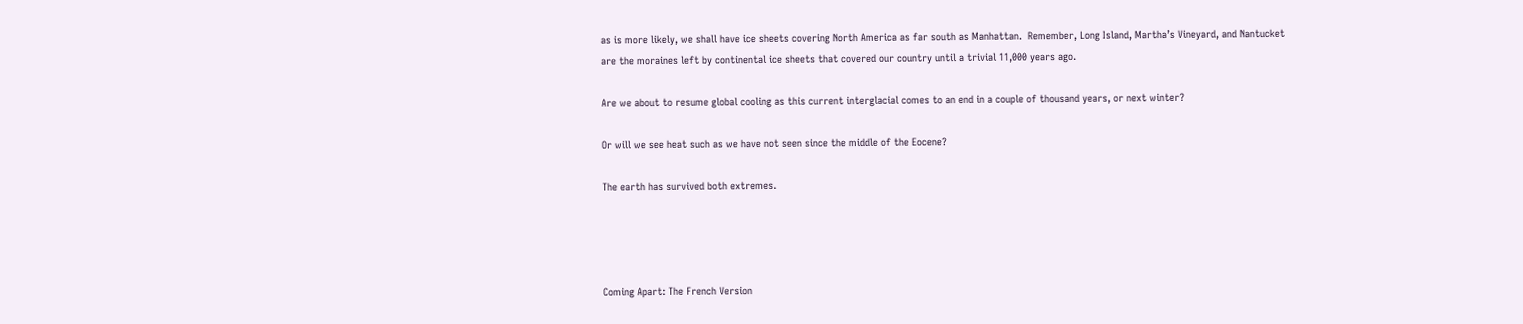as is more likely, we shall have ice sheets covering North America as far south as Manhattan.  Remember, Long Island, Martha’s Vineyard, and Nantucket are the moraines left by continental ice sheets that covered our country until a trivial 11,000 years ago.

Are we about to resume global cooling as this current interglacial comes to an end in a couple of thousand years, or next winter?

Or will we see heat such as we have not seen since the middle of the Eocene?

The earth has survived both extremes.




Coming Apart: The French Version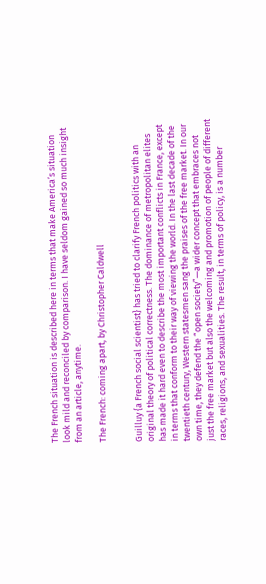The French situation is described here in terms that make America’s situation look mild and reconciled by comparison. I have seldom gained so much insight from an article, anytime.

The French: coming apart, by Christopher Caldwell


Guilluy {a French social scientist} has tried to clarify French politics with an original theory of political correctness. The dominance of metropolitan elites has made it hard even to describe the most important conflicts in France, except in terms that conform to their way of viewing the world. In the last decade of the twentieth century, Western statesmen sang the praises of the free market. In our own time, they defend the “open society”—a wider concept that embraces not just the free market but also the welcoming and promotion of people of different races, religions, and sexualities. The result, in terms of policy, is a number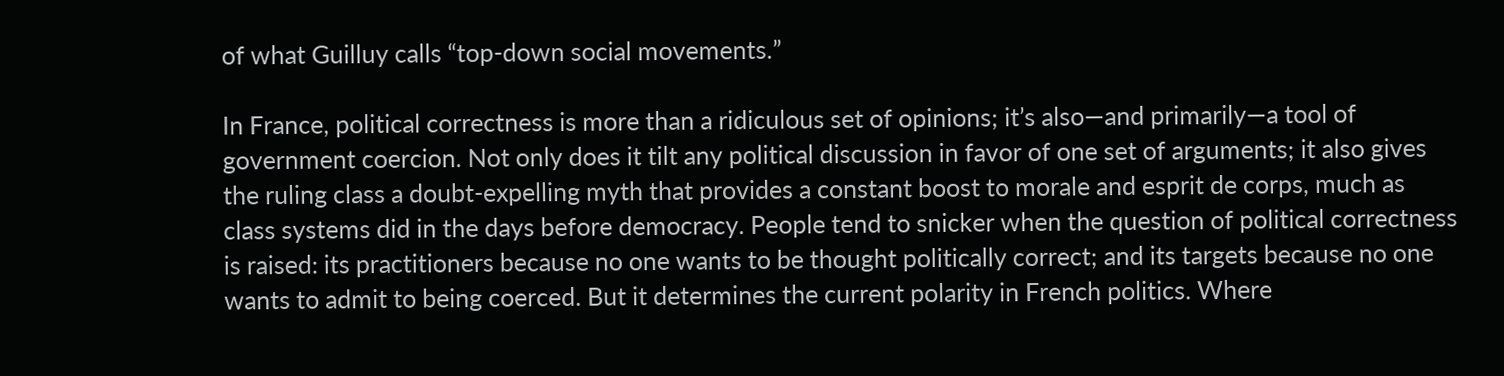of what Guilluy calls “top-down social movements.”

In France, political correctness is more than a ridiculous set of opinions; it’s also—and primarily—a tool of government coercion. Not only does it tilt any political discussion in favor of one set of arguments; it also gives the ruling class a doubt-expelling myth that provides a constant boost to morale and esprit de corps, much as class systems did in the days before democracy. People tend to snicker when the question of political correctness is raised: its practitioners because no one wants to be thought politically correct; and its targets because no one wants to admit to being coerced. But it determines the current polarity in French politics. Where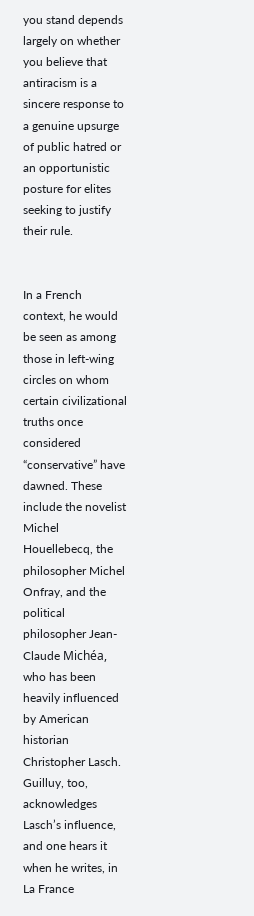you stand depends largely on whether you believe that antiracism is a sincere response to a genuine upsurge of public hatred or an opportunistic posture for elites seeking to justify their rule.


In a French context, he would be seen as among those in left-wing circles on whom certain civilizational truths once considered “conservative” have dawned. These include the novelist Michel Houellebecq, the philosopher Michel Onfray, and the political philosopher Jean-Claude Michéa, who has been heavily influenced by American historian Christopher Lasch. Guilluy, too, acknowledges Lasch’s influence, and one hears it when he writes, in La France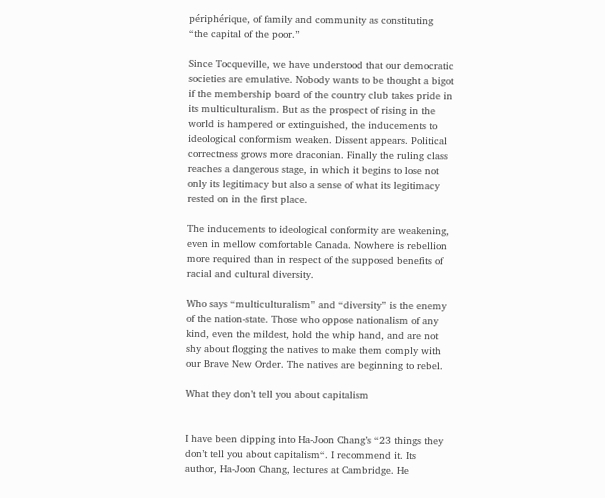périphérique, of family and community as constituting “the capital of the poor.”

Since Tocqueville, we have understood that our democratic societies are emulative. Nobody wants to be thought a bigot if the membership board of the country club takes pride in its multiculturalism. But as the prospect of rising in the world is hampered or extinguished, the inducements to ideological conformism weaken. Dissent appears. Political correctness grows more draconian. Finally the ruling class reaches a dangerous stage, in which it begins to lose not only its legitimacy but also a sense of what its legitimacy rested on in the first place.

The inducements to ideological conformity are weakening, even in mellow comfortable Canada. Nowhere is rebellion more required than in respect of the supposed benefits of racial and cultural diversity.

Who says “multiculturalism” and “diversity” is the enemy of the nation-state. Those who oppose nationalism of any kind, even the mildest, hold the whip hand, and are not shy about flogging the natives to make them comply with our Brave New Order. The natives are beginning to rebel.

What they don’t tell you about capitalism


I have been dipping into Ha-Joon Chang’s “23 things they don’t tell you about capitalism“. I recommend it. Its author, Ha-Joon Chang, lectures at Cambridge. He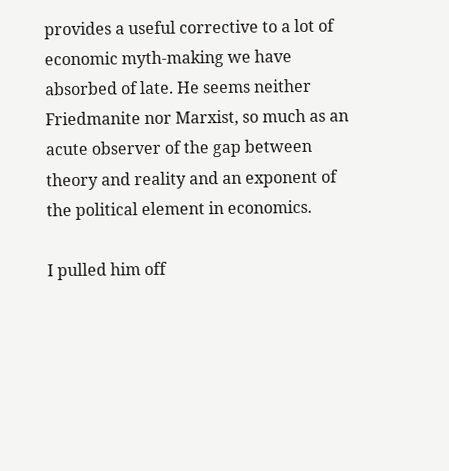provides a useful corrective to a lot of economic myth-making we have absorbed of late. He seems neither Friedmanite nor Marxist, so much as an acute observer of the gap between theory and reality and an exponent of the political element in economics.

I pulled him off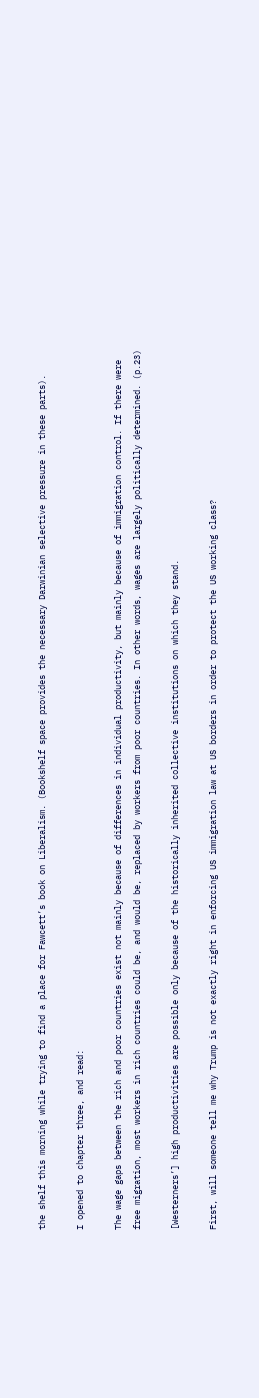the shelf this morning while trying to find a place for Fawcett’s book on Liberalism. (Bookshelf space provides the necessary Darwinian selective pressure in these parts).

I opened to chapter three, and read:

The wage gaps between the rich and poor countries exist not mainly because of differences in individual productivity, but mainly because of immigration control. If there were free migration, most workers in rich countries could be, and would be, replaced by workers from poor countries. In other words, wages are largely politically determined. (p.23)

[Westerners’] high productivities are possible only because of the historically inherited collective institutions on which they stand.

First, will someone tell me why Trump is not exactly right in enforcing US immigration law at US borders in order to protect the US working class?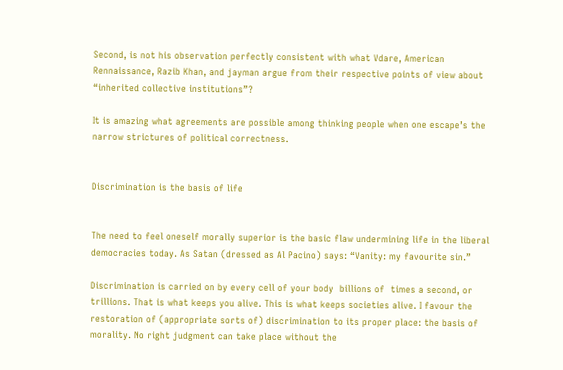Second, is not his observation perfectly consistent with what Vdare, American Rennaissance, Razib Khan, and jayman argue from their respective points of view about “inherited collective institutions”?

It is amazing what agreements are possible among thinking people when one escape’s the narrow strictures of political correctness.


Discrimination is the basis of life


The need to feel oneself morally superior is the basic flaw undermining life in the liberal democracies today. As Satan (dressed as Al Pacino) says: “Vanity: my favourite sin.”

Discrimination is carried on by every cell of your body  billions of  times a second, or trillions. That is what keeps you alive. This is what keeps societies alive. I favour the restoration of (appropriate sorts of) discrimination to its proper place: the basis of morality. No right judgment can take place without the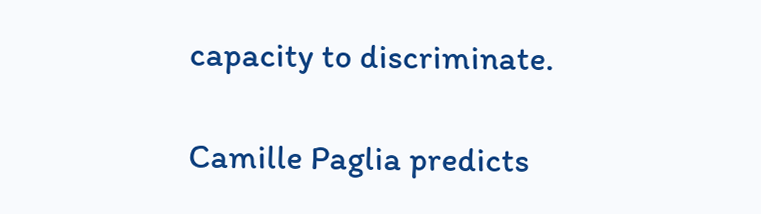capacity to discriminate.

Camille Paglia predicts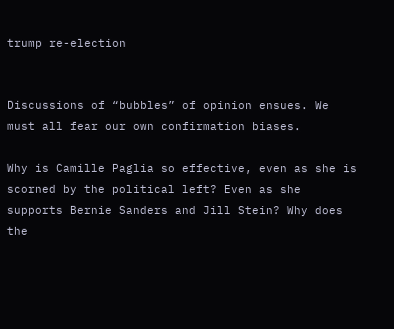trump re-election


Discussions of “bubbles” of opinion ensues. We must all fear our own confirmation biases.

Why is Camille Paglia so effective, even as she is scorned by the political left? Even as she supports Bernie Sanders and Jill Stein? Why does the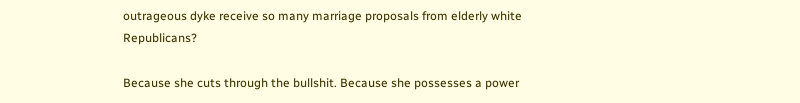outrageous dyke receive so many marriage proposals from elderly white Republicans?

Because she cuts through the bullshit. Because she possesses a power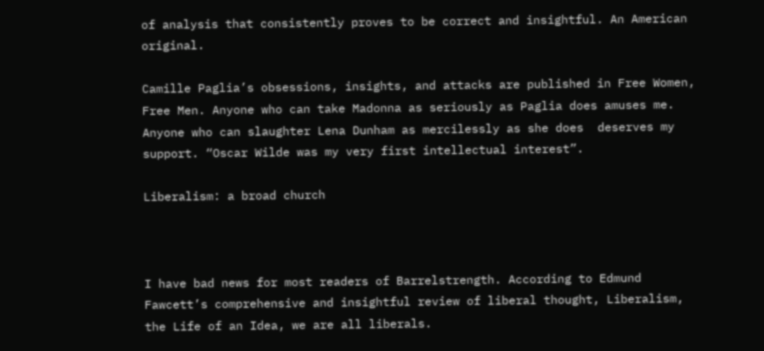of analysis that consistently proves to be correct and insightful. An American original.

Camille Paglia’s obsessions, insights, and attacks are published in Free Women, Free Men. Anyone who can take Madonna as seriously as Paglia does amuses me. Anyone who can slaughter Lena Dunham as mercilessly as she does  deserves my support. “Oscar Wilde was my very first intellectual interest”.

Liberalism: a broad church



I have bad news for most readers of Barrelstrength. According to Edmund Fawcett’s comprehensive and insightful review of liberal thought, Liberalism, the Life of an Idea, we are all liberals.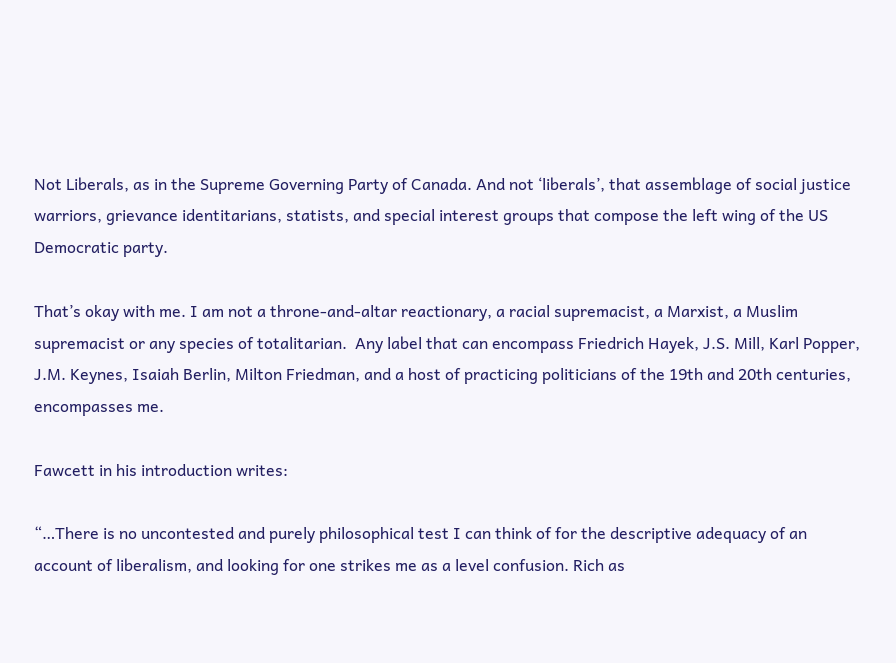Not Liberals, as in the Supreme Governing Party of Canada. And not ‘liberals’, that assemblage of social justice warriors, grievance identitarians, statists, and special interest groups that compose the left wing of the US Democratic party.

That’s okay with me. I am not a throne-and-altar reactionary, a racial supremacist, a Marxist, a Muslim supremacist or any species of totalitarian.  Any label that can encompass Friedrich Hayek, J.S. Mill, Karl Popper, J.M. Keynes, Isaiah Berlin, Milton Friedman, and a host of practicing politicians of the 19th and 20th centuries, encompasses me.

Fawcett in his introduction writes:

“…There is no uncontested and purely philosophical test I can think of for the descriptive adequacy of an account of liberalism, and looking for one strikes me as a level confusion. Rich as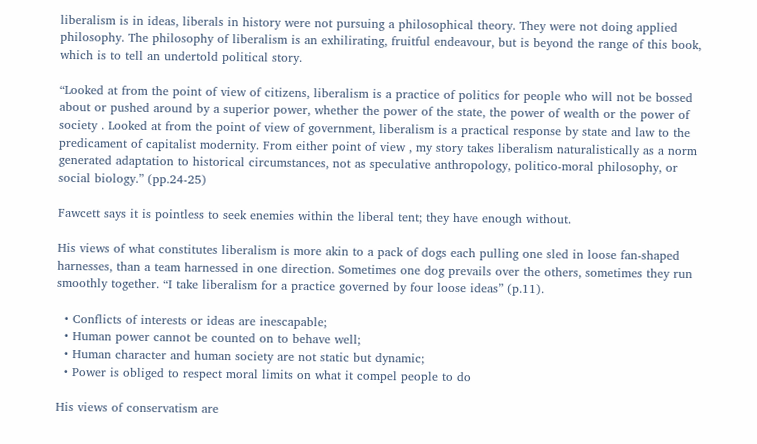liberalism is in ideas, liberals in history were not pursuing a philosophical theory. They were not doing applied philosophy. The philosophy of liberalism is an exhilirating, fruitful endeavour, but is beyond the range of this book, which is to tell an undertold political story.

“Looked at from the point of view of citizens, liberalism is a practice of politics for people who will not be bossed about or pushed around by a superior power, whether the power of the state, the power of wealth or the power of society . Looked at from the point of view of government, liberalism is a practical response by state and law to the predicament of capitalist modernity. From either point of view , my story takes liberalism naturalistically as a norm generated adaptation to historical circumstances, not as speculative anthropology, politico-moral philosophy, or social biology.” (pp.24-25)

Fawcett says it is pointless to seek enemies within the liberal tent; they have enough without.

His views of what constitutes liberalism is more akin to a pack of dogs each pulling one sled in loose fan-shaped harnesses, than a team harnessed in one direction. Sometimes one dog prevails over the others, sometimes they run smoothly together. “I take liberalism for a practice governed by four loose ideas” (p.11).

  • Conflicts of interests or ideas are inescapable;
  • Human power cannot be counted on to behave well;
  • Human character and human society are not static but dynamic;
  • Power is obliged to respect moral limits on what it compel people to do

His views of conservatism are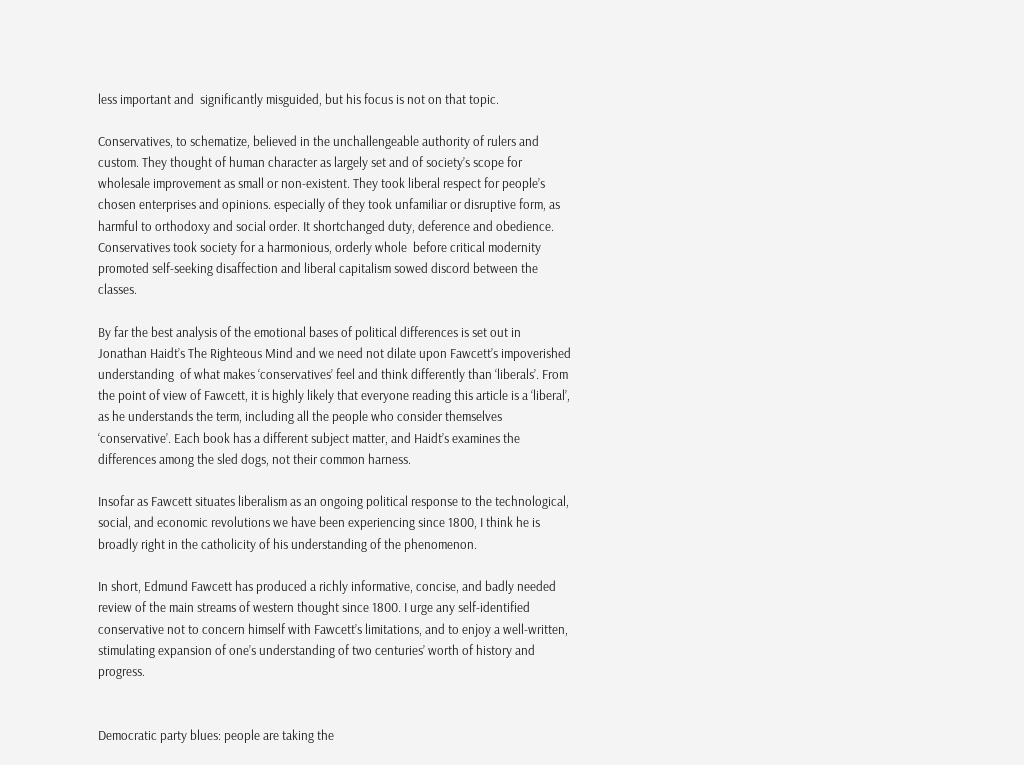less important and  significantly misguided, but his focus is not on that topic.

Conservatives, to schematize, believed in the unchallengeable authority of rulers and custom. They thought of human character as largely set and of society’s scope for wholesale improvement as small or non-existent. They took liberal respect for people’s chosen enterprises and opinions. especially of they took unfamiliar or disruptive form, as harmful to orthodoxy and social order. It shortchanged duty, deference and obedience. Conservatives took society for a harmonious, orderly whole  before critical modernity promoted self-seeking disaffection and liberal capitalism sowed discord between the classes.

By far the best analysis of the emotional bases of political differences is set out in Jonathan Haidt’s The Righteous Mind and we need not dilate upon Fawcett’s impoverished understanding  of what makes ‘conservatives’ feel and think differently than ‘liberals’. From the point of view of Fawcett, it is highly likely that everyone reading this article is a ‘liberal’, as he understands the term, including all the people who consider themselves ‘conservative’. Each book has a different subject matter, and Haidt’s examines the differences among the sled dogs, not their common harness.

Insofar as Fawcett situates liberalism as an ongoing political response to the technological, social, and economic revolutions we have been experiencing since 1800, I think he is broadly right in the catholicity of his understanding of the phenomenon.

In short, Edmund Fawcett has produced a richly informative, concise, and badly needed review of the main streams of western thought since 1800. I urge any self-identified conservative not to concern himself with Fawcett’s limitations, and to enjoy a well-written, stimulating expansion of one’s understanding of two centuries’ worth of history and progress.


Democratic party blues: people are taking the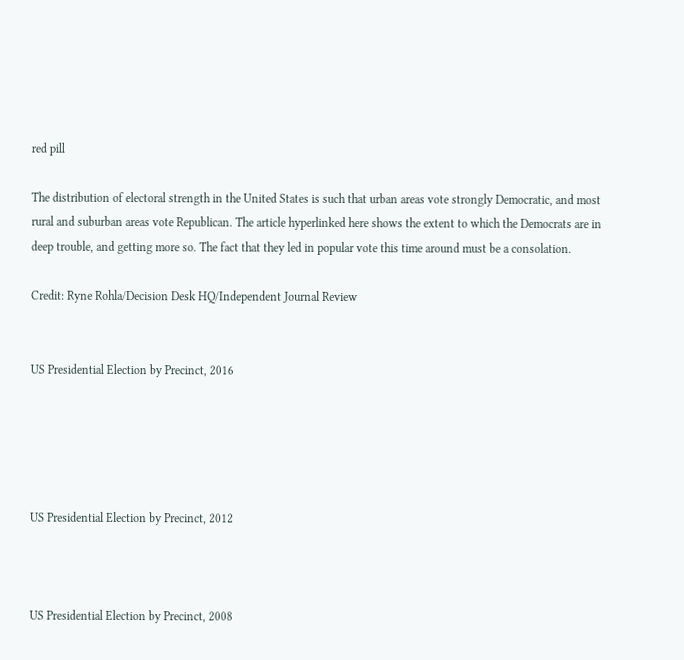red pill

The distribution of electoral strength in the United States is such that urban areas vote strongly Democratic, and most rural and suburban areas vote Republican. The article hyperlinked here shows the extent to which the Democrats are in deep trouble, and getting more so. The fact that they led in popular vote this time around must be a consolation.

Credit: Ryne Rohla/Decision Desk HQ/Independent Journal Review


US Presidential Election by Precinct, 2016





US Presidential Election by Precinct, 2012



US Presidential Election by Precinct, 2008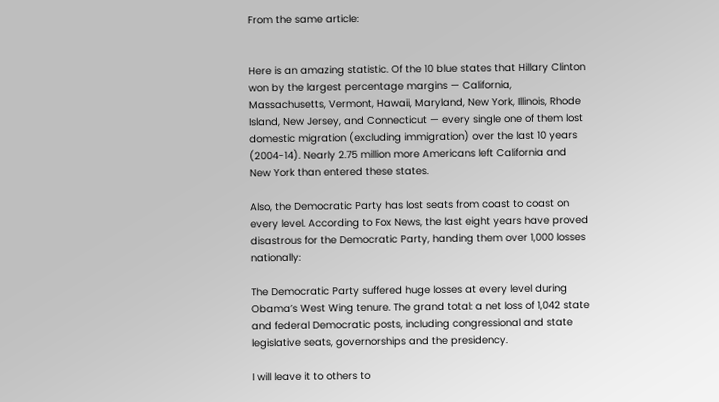From the same article:


Here is an amazing statistic. Of the 10 blue states that Hillary Clinton won by the largest percentage margins — California, Massachusetts, Vermont, Hawaii, Maryland, New York, Illinois, Rhode Island, New Jersey, and Connecticut — every single one of them lost domestic migration (excluding immigration) over the last 10 years (2004-14). Nearly 2.75 million more Americans left California and New York than entered these states.

Also, the Democratic Party has lost seats from coast to coast on every level. According to Fox News, the last eight years have proved disastrous for the Democratic Party, handing them over 1,000 losses nationally:

The Democratic Party suffered huge losses at every level during Obama’s West Wing tenure. The grand total: a net loss of 1,042 state and federal Democratic posts, including congressional and state legislative seats, governorships and the presidency.

I will leave it to others to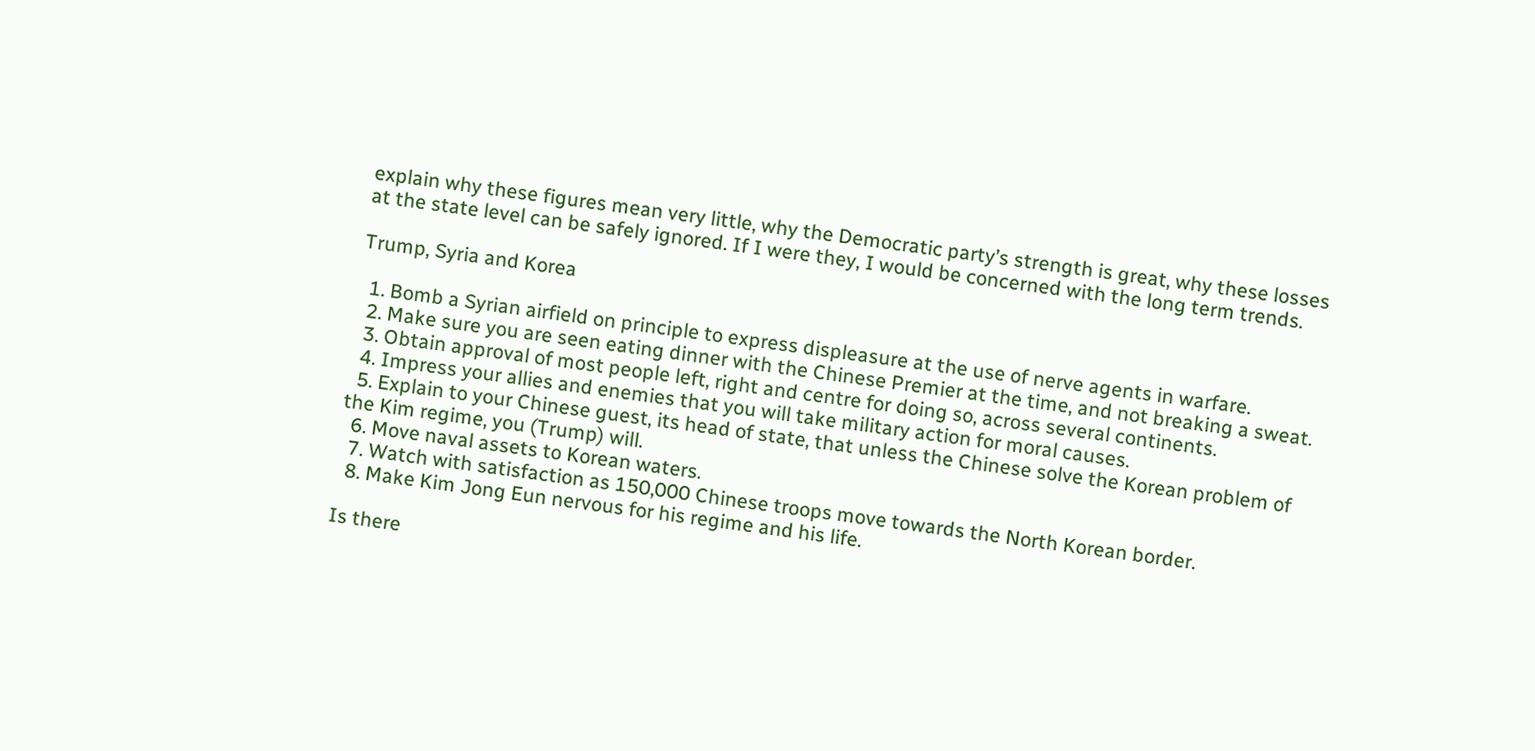explain why these figures mean very little, why the Democratic party’s strength is great, why these losses at the state level can be safely ignored. If I were they, I would be concerned with the long term trends.

Trump, Syria and Korea

  1. Bomb a Syrian airfield on principle to express displeasure at the use of nerve agents in warfare.
  2. Make sure you are seen eating dinner with the Chinese Premier at the time, and not breaking a sweat.
  3. Obtain approval of most people left, right and centre for doing so, across several continents.
  4. Impress your allies and enemies that you will take military action for moral causes.
  5. Explain to your Chinese guest, its head of state, that unless the Chinese solve the Korean problem of the Kim regime, you (Trump) will.
  6. Move naval assets to Korean waters.
  7. Watch with satisfaction as 150,000 Chinese troops move towards the North Korean border.
  8. Make Kim Jong Eun nervous for his regime and his life.

Is there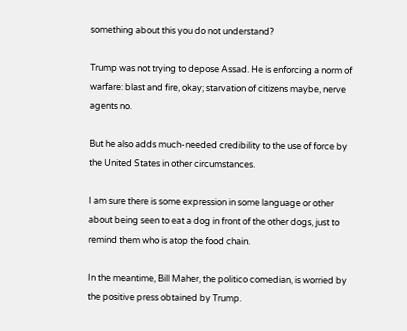something about this you do not understand?

Trump was not trying to depose Assad. He is enforcing a norm of warfare: blast and fire, okay; starvation of citizens maybe, nerve agents no.

But he also adds much-needed credibility to the use of force by the United States in other circumstances.

I am sure there is some expression in some language or other about being seen to eat a dog in front of the other dogs, just to remind them who is atop the food chain.

In the meantime, Bill Maher, the politico comedian, is worried by the positive press obtained by Trump.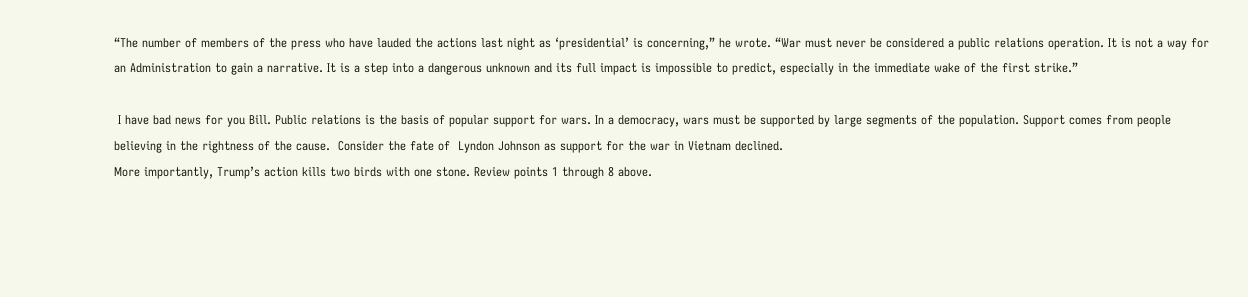“The number of members of the press who have lauded the actions last night as ‘presidential’ is concerning,” he wrote. “War must never be considered a public relations operation. It is not a way for an Administration to gain a narrative. It is a step into a dangerous unknown and its full impact is impossible to predict, especially in the immediate wake of the first strike.”

 I have bad news for you Bill. Public relations is the basis of popular support for wars. In a democracy, wars must be supported by large segments of the population. Support comes from people believing in the rightness of the cause.  Consider the fate of  Lyndon Johnson as support for the war in Vietnam declined.
More importantly, Trump’s action kills two birds with one stone. Review points 1 through 8 above.